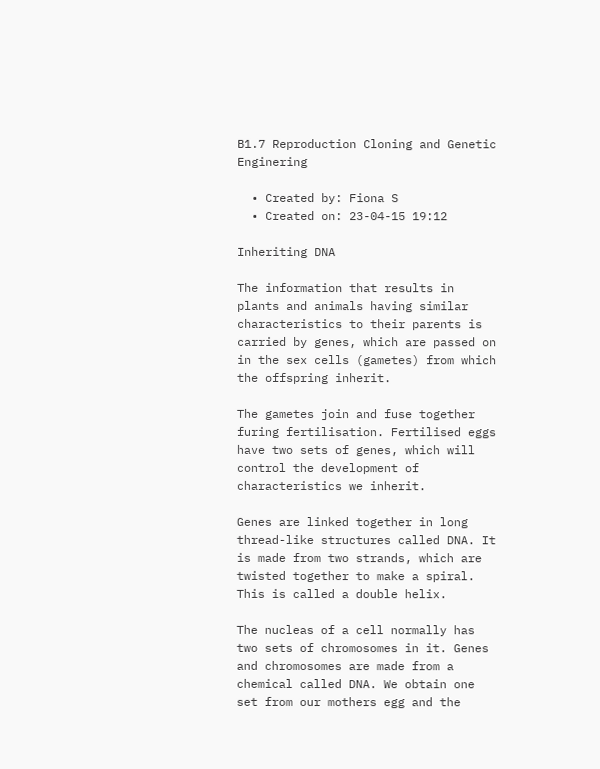B1.7 Reproduction Cloning and Genetic Enginering

  • Created by: Fiona S
  • Created on: 23-04-15 19:12

Inheriting DNA

The information that results in plants and animals having similar characteristics to their parents is carried by genes, which are passed on in the sex cells (gametes) from which the offspring inherit.

The gametes join and fuse together furing fertilisation. Fertilised eggs have two sets of genes, which will control the development of characteristics we inherit.

Genes are linked together in long thread-like structures called DNA. It is made from two strands, which are twisted together to make a spiral. This is called a double helix.

The nucleas of a cell normally has two sets of chromosomes in it. Genes and chromosomes are made from a chemical called DNA. We obtain one set from our mothers egg and the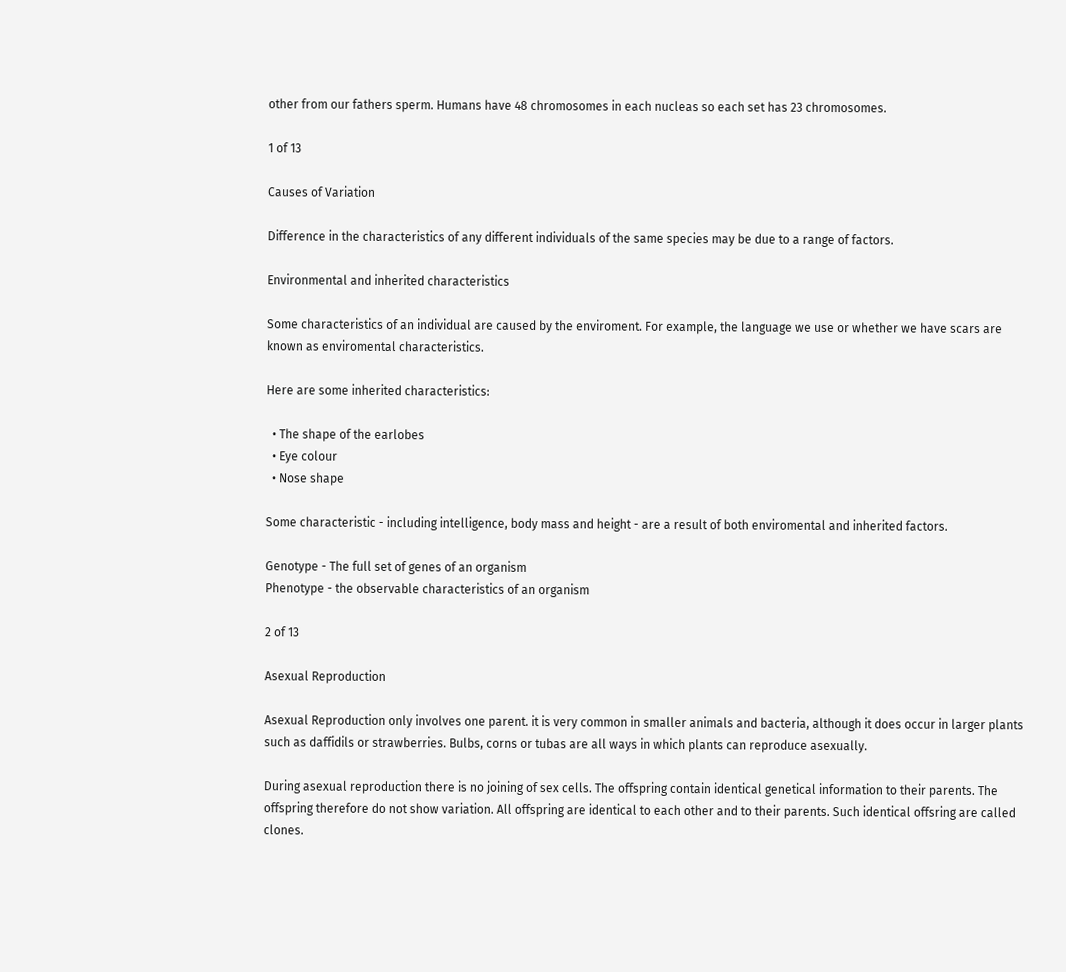other from our fathers sperm. Humans have 48 chromosomes in each nucleas so each set has 23 chromosomes.

1 of 13

Causes of Variation

Difference in the characteristics of any different individuals of the same species may be due to a range of factors.

Environmental and inherited characteristics

Some characteristics of an individual are caused by the enviroment. For example, the language we use or whether we have scars are known as enviromental characteristics.

Here are some inherited characteristics:

  • The shape of the earlobes
  • Eye colour
  • Nose shape

Some characteristic - including intelligence, body mass and height - are a result of both enviromental and inherited factors.

Genotype - The full set of genes of an organism
Phenotype - the observable characteristics of an organism

2 of 13

Asexual Reproduction

Asexual Reproduction only involves one parent. it is very common in smaller animals and bacteria, although it does occur in larger plants such as daffidils or strawberries. Bulbs, corns or tubas are all ways in which plants can reproduce asexually.

During asexual reproduction there is no joining of sex cells. The offspring contain identical genetical information to their parents. The offspring therefore do not show variation. All offspring are identical to each other and to their parents. Such identical offsring are called clones.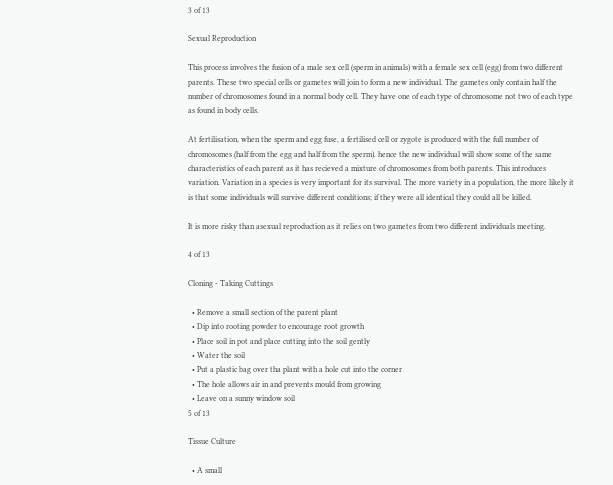3 of 13

Sexual Reproduction

This process involves the fusion of a male sex cell (sperm in animals) with a female sex cell (egg) from two different parents. These two special cells or gametes will join to form a new individual. The gametes only contain half the number of chromosomes found in a normal body cell. They have one of each type of chromosome not two of each type as found in body cells.

At fertilisation, when the sperm and egg fuse, a fertilised cell or zygote is produced with the full number of chromosomes (half from the egg and half from the sperm). hence the new individual will show some of the same characteristics of each parent as it has recieved a mixture of chromosomes from both parents. This introduces variation. Variation in a species is very important for its survival. The more variety in a population, the more likely it is that some individuals will survive different conditions; if they were all identical they could all be killed.

It is more risky than asexual reproduction as it relies on two gametes from two different individuals meeting.

4 of 13

Cloning - Taking Cuttings

  • Remove a small section of the parent plant
  • Dip into rooting powder to encourage root growth
  • Place soil in pot and place cutting into the soil gently
  • Water the soil
  • Put a plastic bag over tha plant with a hole cut into the corner
  • The hole allows air in and prevents mould from growing
  • Leave on a sunny window soil
5 of 13

Tissue Culture

  • A small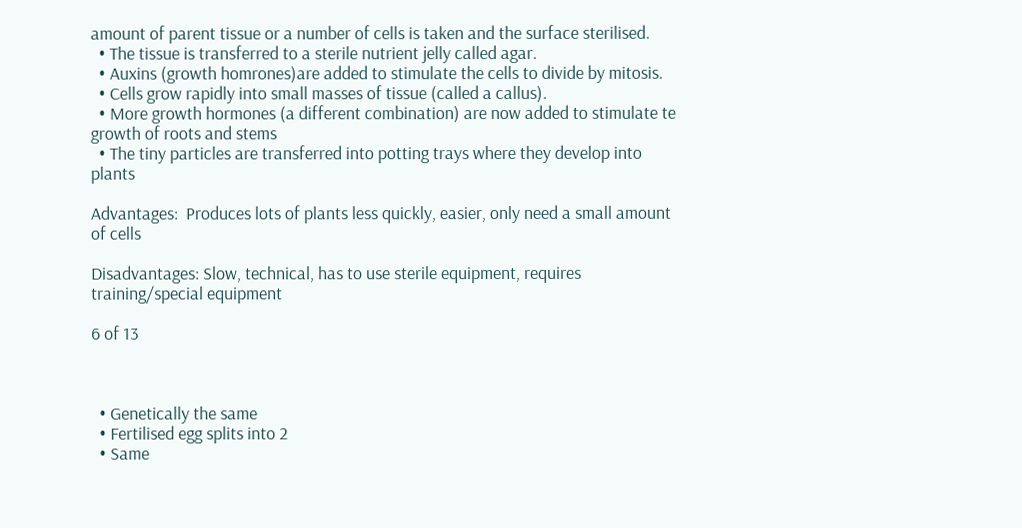amount of parent tissue or a number of cells is taken and the surface sterilised.
  • The tissue is transferred to a sterile nutrient jelly called agar.
  • Auxins (growth homrones)are added to stimulate the cells to divide by mitosis.
  • Cells grow rapidly into small masses of tissue (called a callus).
  • More growth hormones (a different combination) are now added to stimulate te growth of roots and stems
  • The tiny particles are transferred into potting trays where they develop into plants

Advantages:  Produces lots of plants less quickly, easier, only need a small amount of cells

Disadvantages: Slow, technical, has to use sterile equipment, requires training/special equipment

6 of 13



  • Genetically the same
  • Fertilised egg splits into 2
  • Same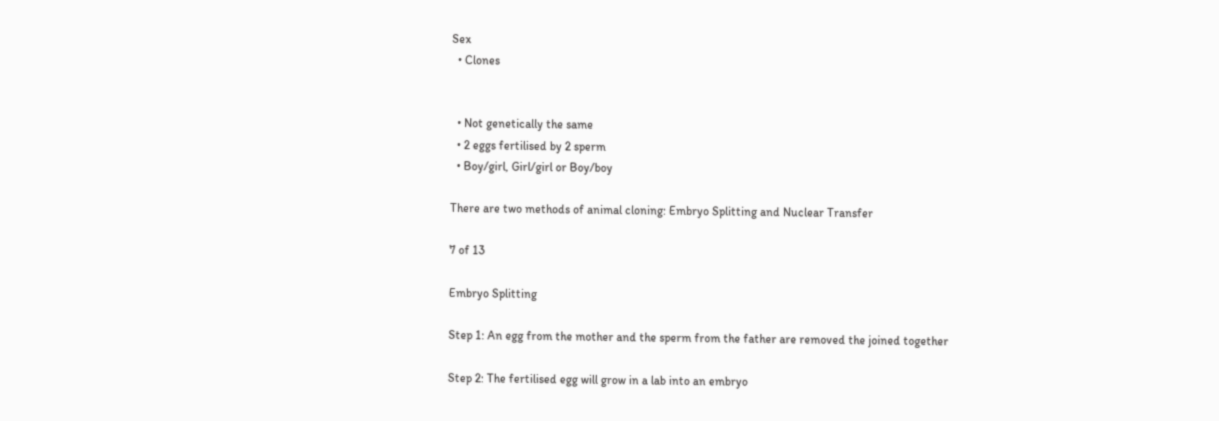Sex
  • Clones


  • Not genetically the same
  • 2 eggs fertilised by 2 sperm
  • Boy/girl, Girl/girl or Boy/boy

There are two methods of animal cloning: Embryo Splitting and Nuclear Transfer

7 of 13

Embryo Splitting

Step 1: An egg from the mother and the sperm from the father are removed the joined together

Step 2: The fertilised egg will grow in a lab into an embryo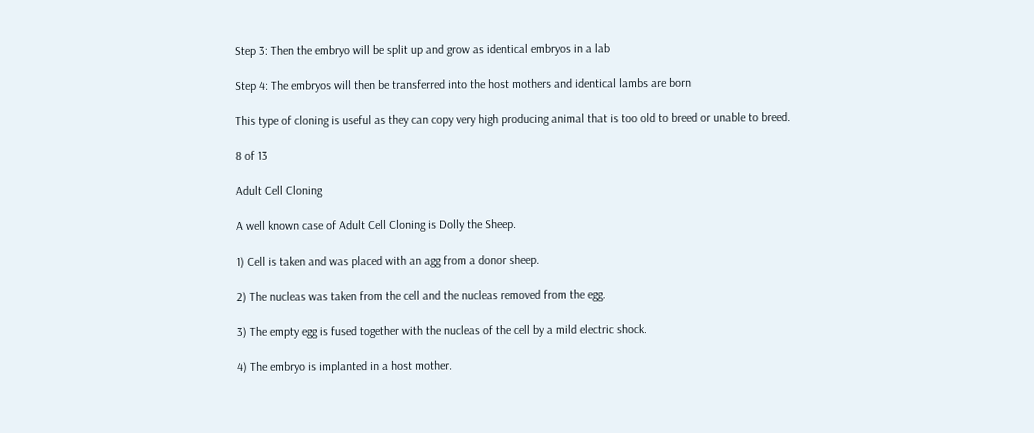Step 3: Then the embryo will be split up and grow as identical embryos in a lab

Step 4: The embryos will then be transferred into the host mothers and identical lambs are born

This type of cloning is useful as they can copy very high producing animal that is too old to breed or unable to breed.

8 of 13

Adult Cell Cloning

A well known case of Adult Cell Cloning is Dolly the Sheep.

1) Cell is taken and was placed with an agg from a donor sheep.

2) The nucleas was taken from the cell and the nucleas removed from the egg.

3) The empty egg is fused together with the nucleas of the cell by a mild electric shock.

4) The embryo is implanted in a host mother.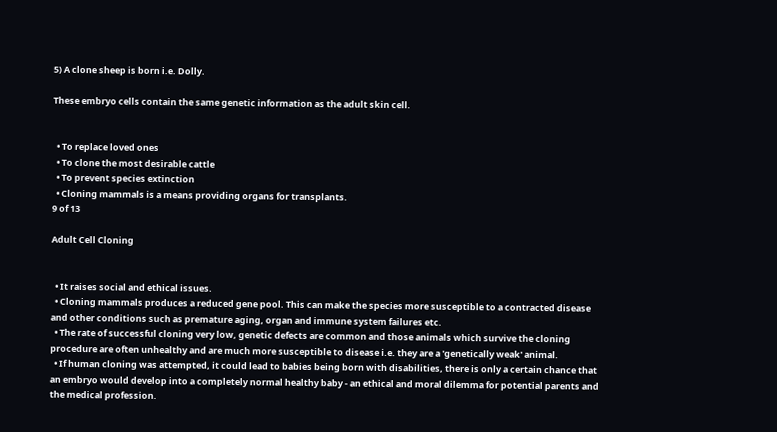5) A clone sheep is born i.e. Dolly.

These embryo cells contain the same genetic information as the adult skin cell.


  • To replace loved ones
  • To clone the most desirable cattle
  • To prevent species extinction
  • Cloning mammals is a means providing organs for transplants.
9 of 13

Adult Cell Cloning


  • It raises social and ethical issues.
  • Cloning mammals produces a reduced gene pool. This can make the species more susceptible to a contracted disease and other conditions such as premature aging, organ and immune system failures etc.
  • The rate of successful cloning very low, genetic defects are common and those animals which survive the cloning procedure are often unhealthy and are much more susceptible to disease i.e. they are a 'genetically weak' animal.
  • If human cloning was attempted, it could lead to babies being born with disabilities, there is only a certain chance that an embryo would develop into a completely normal healthy baby - an ethical and moral dilemma for potential parents and the medical profession.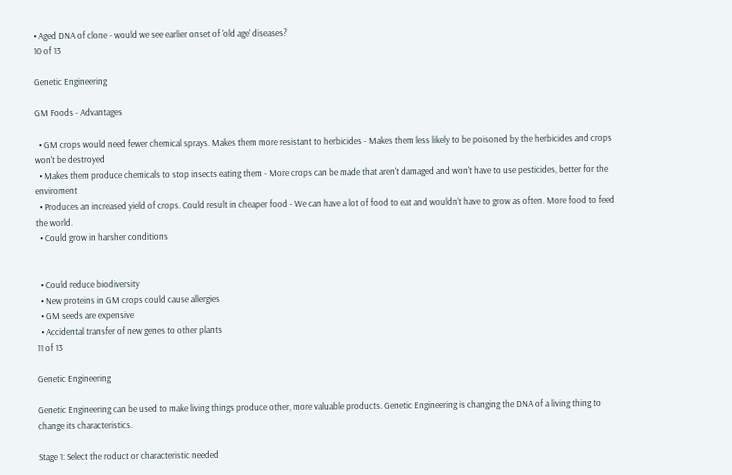• Aged DNA of clone - would we see earlier onset of 'old age' diseases?
10 of 13

Genetic Engineering

GM Foods - Advantages

  • GM crops would need fewer chemical sprays. Makes them more resistant to herbicides - Makes them less likely to be poisoned by the herbicides and crops won't be destroyed
  • Makes them produce chemicals to stop insects eating them - More crops can be made that aren't damaged and won't have to use pesticides, better for the enviroment
  • Produces an increased yield of crops. Could result in cheaper food - We can have a lot of food to eat and wouldn't have to grow as often. More food to feed the world.
  • Could grow in harsher conditions


  • Could reduce biodiversity
  • New proteins in GM crops could cause allergies
  • GM seeds are expensive
  • Accidental transfer of new genes to other plants
11 of 13

Genetic Engineering

Genetic Engineering can be used to make living things produce other, more valuable products. Genetic Engineering is changing the DNA of a living thing to change its characteristics.

Stage 1: Select the roduct or characteristic needed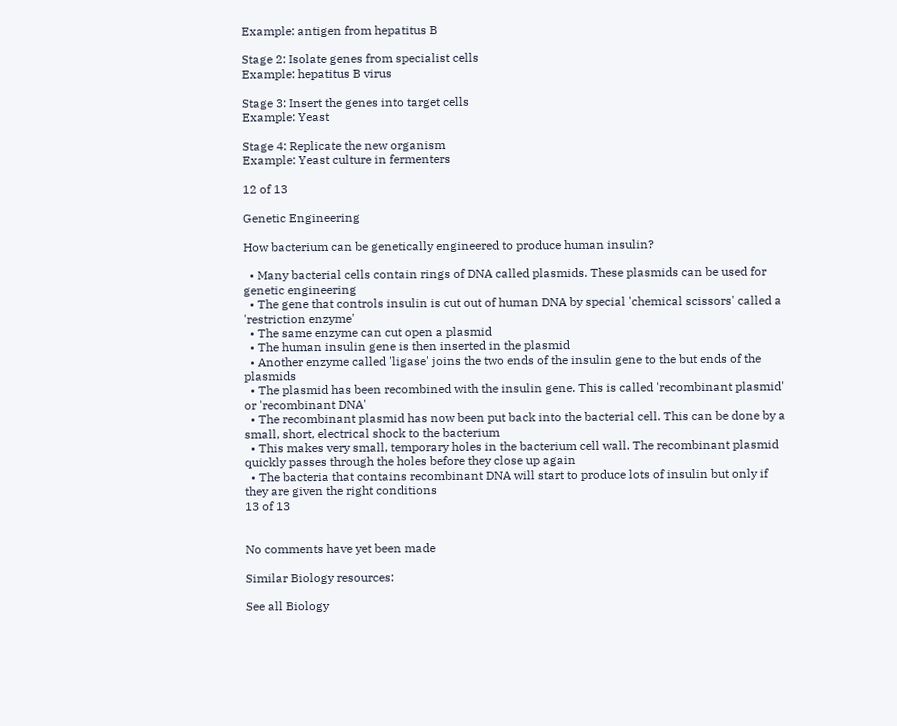Example: antigen from hepatitus B

Stage 2: Isolate genes from specialist cells
Example: hepatitus B virus

Stage 3: Insert the genes into target cells
Example: Yeast

Stage 4: Replicate the new organism
Example: Yeast culture in fermenters

12 of 13

Genetic Engineering

How bacterium can be genetically engineered to produce human insulin?

  • Many bacterial cells contain rings of DNA called plasmids. These plasmids can be used for genetic engineering
  • The gene that controls insulin is cut out of human DNA by special 'chemical scissors' called a 'restriction enzyme'
  • The same enzyme can cut open a plasmid
  • The human insulin gene is then inserted in the plasmid
  • Another enzyme called 'ligase' joins the two ends of the insulin gene to the but ends of the plasmids
  • The plasmid has been recombined with the insulin gene. This is called 'recombinant plasmid' or 'recombinant DNA'
  • The recombinant plasmid has now been put back into the bacterial cell. This can be done by a small, short, electrical shock to the bacterium
  • This makes very small, temporary holes in the bacterium cell wall. The recombinant plasmid quickly passes through the holes before they close up again
  • The bacteria that contains recombinant DNA will start to produce lots of insulin but only if they are given the right conditions
13 of 13


No comments have yet been made

Similar Biology resources:

See all Biology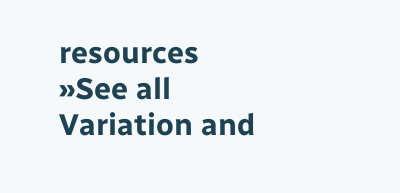resources »See all Variation and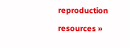reproduction resources »